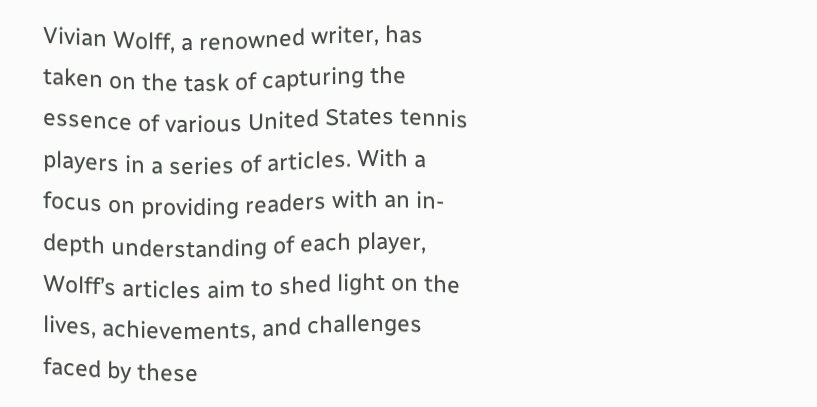Vivian Wolff, a renowned writer, has taken on the task of capturing the essence of various United States tennis players in a series of articles. With a focus on providing readers with an in-depth understanding of each player, Wolff’s articles aim to shed light on the lives, achievements, and challenges faced by these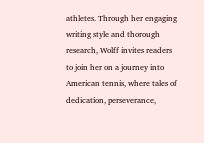athletes. Through her engaging writing style and thorough research, Wolff invites readers to join her on a journey into American tennis, where tales of dedication, perseverance,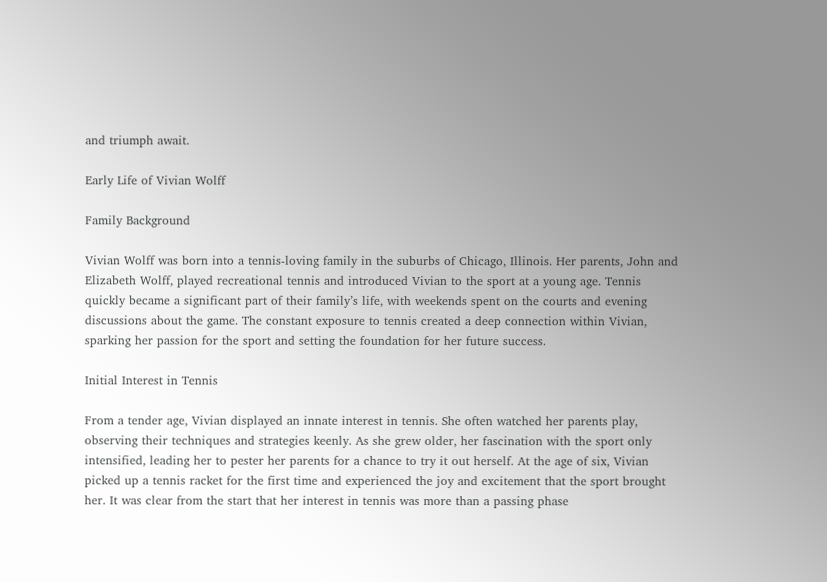and triumph await.

Early Life of Vivian Wolff

Family Background

Vivian Wolff was born into a tennis-loving family in the suburbs of Chicago, Illinois. Her parents, John and Elizabeth Wolff, played recreational tennis and introduced Vivian to the sport at a young age. Tennis quickly became a significant part of their family’s life, with weekends spent on the courts and evening discussions about the game. The constant exposure to tennis created a deep connection within Vivian, sparking her passion for the sport and setting the foundation for her future success.

Initial Interest in Tennis

From a tender age, Vivian displayed an innate interest in tennis. She often watched her parents play, observing their techniques and strategies keenly. As she grew older, her fascination with the sport only intensified, leading her to pester her parents for a chance to try it out herself. At the age of six, Vivian picked up a tennis racket for the first time and experienced the joy and excitement that the sport brought her. It was clear from the start that her interest in tennis was more than a passing phase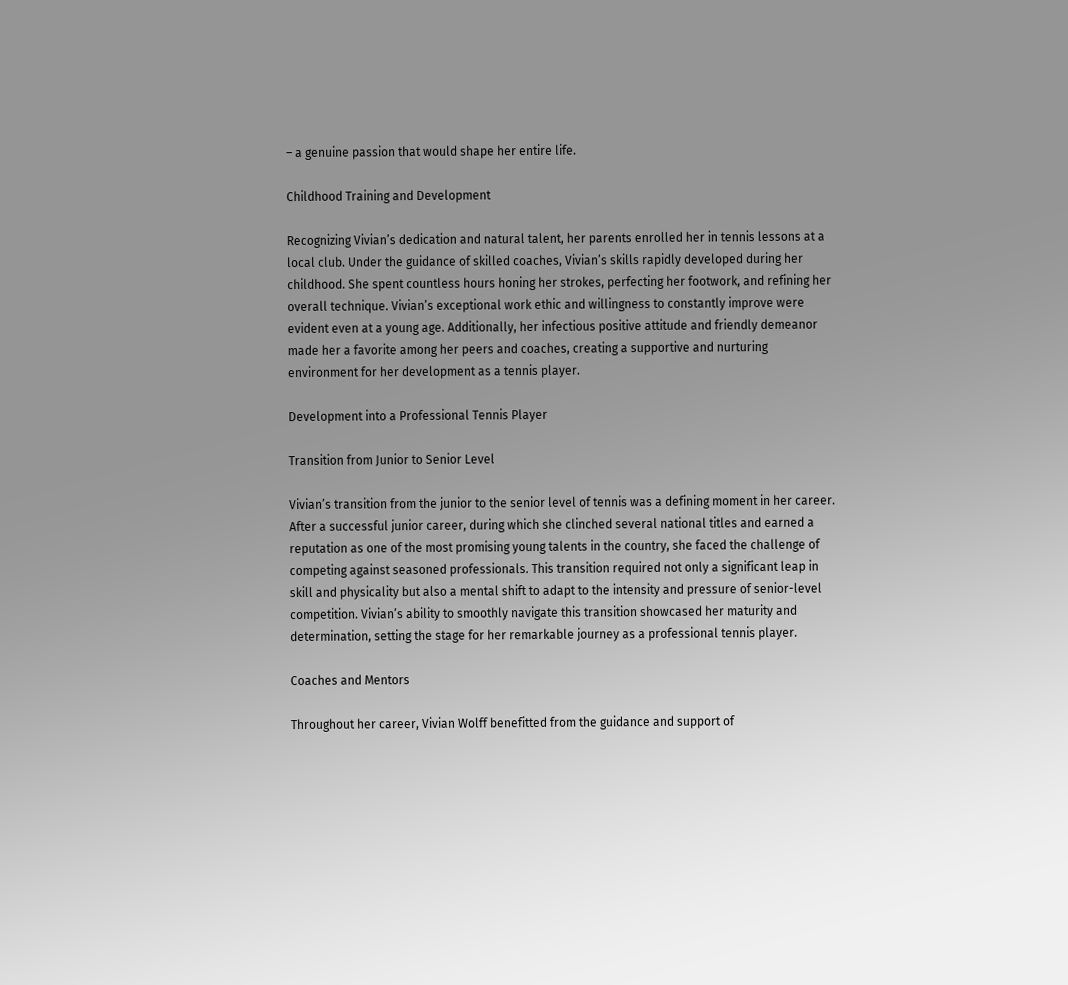– a genuine passion that would shape her entire life.

Childhood Training and Development

Recognizing Vivian’s dedication and natural talent, her parents enrolled her in tennis lessons at a local club. Under the guidance of skilled coaches, Vivian’s skills rapidly developed during her childhood. She spent countless hours honing her strokes, perfecting her footwork, and refining her overall technique. Vivian’s exceptional work ethic and willingness to constantly improve were evident even at a young age. Additionally, her infectious positive attitude and friendly demeanor made her a favorite among her peers and coaches, creating a supportive and nurturing environment for her development as a tennis player.

Development into a Professional Tennis Player

Transition from Junior to Senior Level

Vivian’s transition from the junior to the senior level of tennis was a defining moment in her career. After a successful junior career, during which she clinched several national titles and earned a reputation as one of the most promising young talents in the country, she faced the challenge of competing against seasoned professionals. This transition required not only a significant leap in skill and physicality but also a mental shift to adapt to the intensity and pressure of senior-level competition. Vivian’s ability to smoothly navigate this transition showcased her maturity and determination, setting the stage for her remarkable journey as a professional tennis player.

Coaches and Mentors

Throughout her career, Vivian Wolff benefitted from the guidance and support of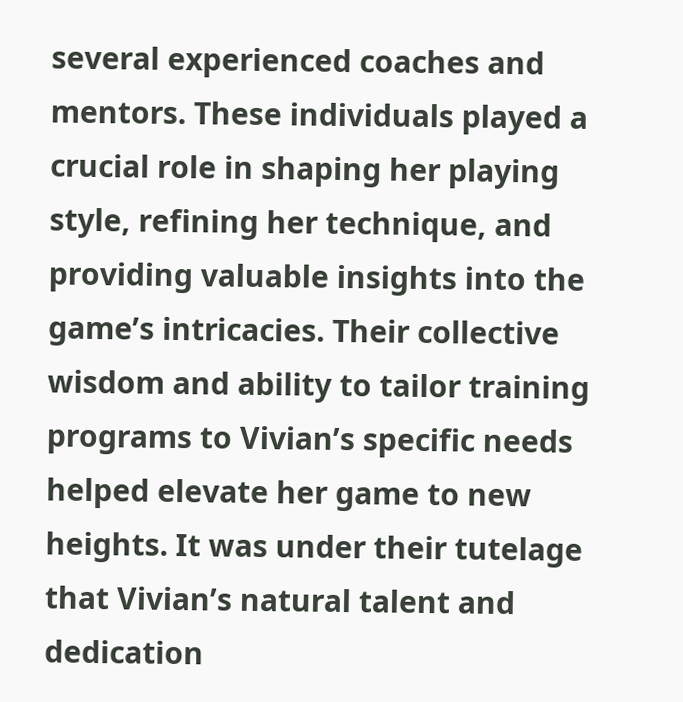several experienced coaches and mentors. These individuals played a crucial role in shaping her playing style, refining her technique, and providing valuable insights into the game’s intricacies. Their collective wisdom and ability to tailor training programs to Vivian’s specific needs helped elevate her game to new heights. It was under their tutelage that Vivian’s natural talent and dedication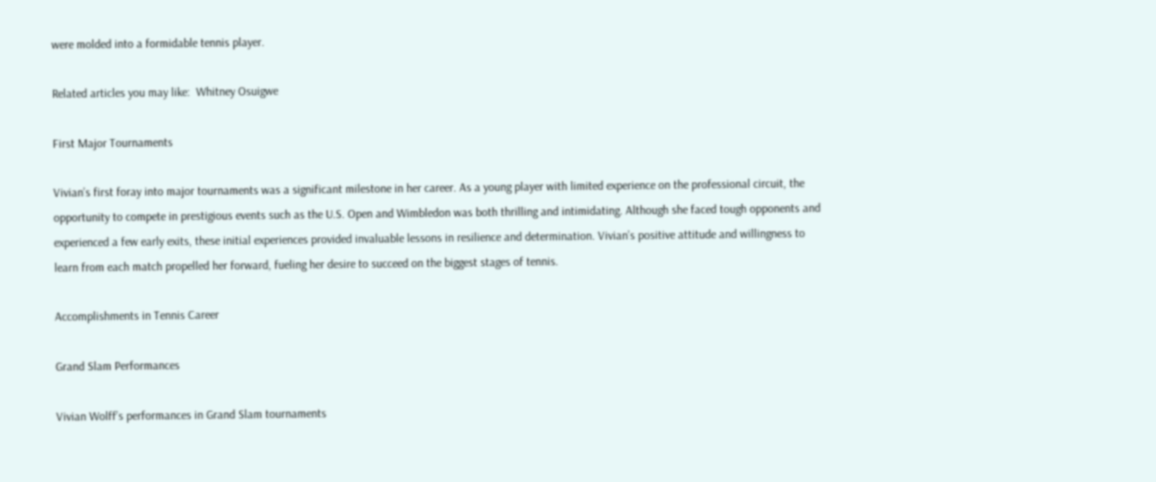were molded into a formidable tennis player.

Related articles you may like:  Whitney Osuigwe

First Major Tournaments

Vivian’s first foray into major tournaments was a significant milestone in her career. As a young player with limited experience on the professional circuit, the opportunity to compete in prestigious events such as the U.S. Open and Wimbledon was both thrilling and intimidating. Although she faced tough opponents and experienced a few early exits, these initial experiences provided invaluable lessons in resilience and determination. Vivian’s positive attitude and willingness to learn from each match propelled her forward, fueling her desire to succeed on the biggest stages of tennis.

Accomplishments in Tennis Career

Grand Slam Performances

Vivian Wolff’s performances in Grand Slam tournaments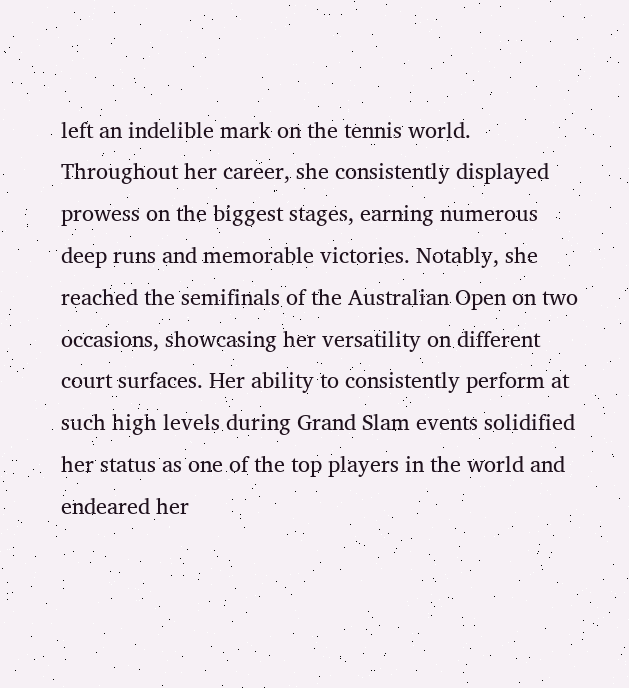left an indelible mark on the tennis world. Throughout her career, she consistently displayed prowess on the biggest stages, earning numerous deep runs and memorable victories. Notably, she reached the semifinals of the Australian Open on two occasions, showcasing her versatility on different court surfaces. Her ability to consistently perform at such high levels during Grand Slam events solidified her status as one of the top players in the world and endeared her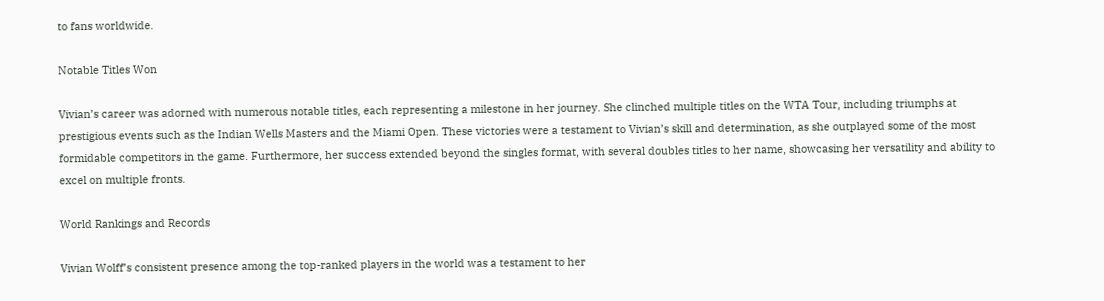to fans worldwide.

Notable Titles Won

Vivian’s career was adorned with numerous notable titles, each representing a milestone in her journey. She clinched multiple titles on the WTA Tour, including triumphs at prestigious events such as the Indian Wells Masters and the Miami Open. These victories were a testament to Vivian’s skill and determination, as she outplayed some of the most formidable competitors in the game. Furthermore, her success extended beyond the singles format, with several doubles titles to her name, showcasing her versatility and ability to excel on multiple fronts.

World Rankings and Records

Vivian Wolff’s consistent presence among the top-ranked players in the world was a testament to her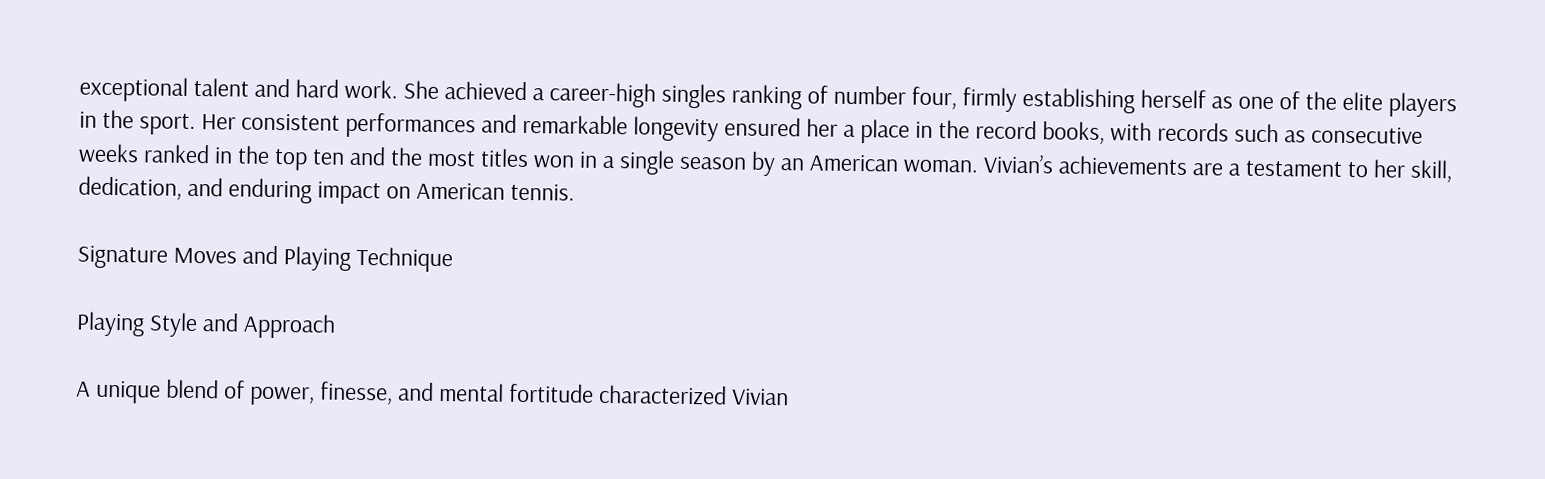exceptional talent and hard work. She achieved a career-high singles ranking of number four, firmly establishing herself as one of the elite players in the sport. Her consistent performances and remarkable longevity ensured her a place in the record books, with records such as consecutive weeks ranked in the top ten and the most titles won in a single season by an American woman. Vivian’s achievements are a testament to her skill, dedication, and enduring impact on American tennis.

Signature Moves and Playing Technique

Playing Style and Approach

A unique blend of power, finesse, and mental fortitude characterized Vivian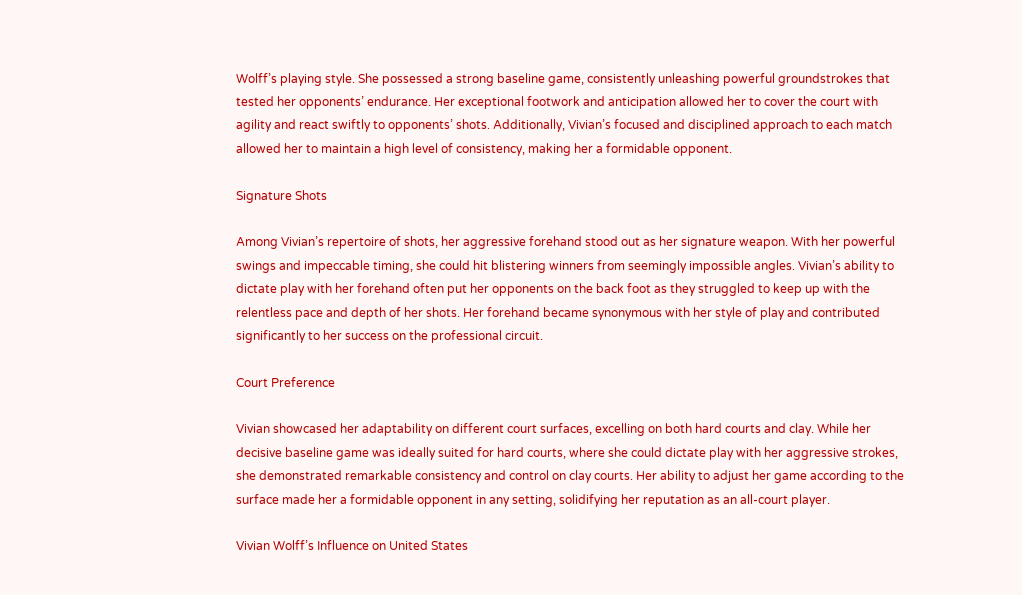Wolff’s playing style. She possessed a strong baseline game, consistently unleashing powerful groundstrokes that tested her opponents’ endurance. Her exceptional footwork and anticipation allowed her to cover the court with agility and react swiftly to opponents’ shots. Additionally, Vivian’s focused and disciplined approach to each match allowed her to maintain a high level of consistency, making her a formidable opponent.

Signature Shots

Among Vivian’s repertoire of shots, her aggressive forehand stood out as her signature weapon. With her powerful swings and impeccable timing, she could hit blistering winners from seemingly impossible angles. Vivian’s ability to dictate play with her forehand often put her opponents on the back foot as they struggled to keep up with the relentless pace and depth of her shots. Her forehand became synonymous with her style of play and contributed significantly to her success on the professional circuit.

Court Preference

Vivian showcased her adaptability on different court surfaces, excelling on both hard courts and clay. While her decisive baseline game was ideally suited for hard courts, where she could dictate play with her aggressive strokes, she demonstrated remarkable consistency and control on clay courts. Her ability to adjust her game according to the surface made her a formidable opponent in any setting, solidifying her reputation as an all-court player.

Vivian Wolff’s Influence on United States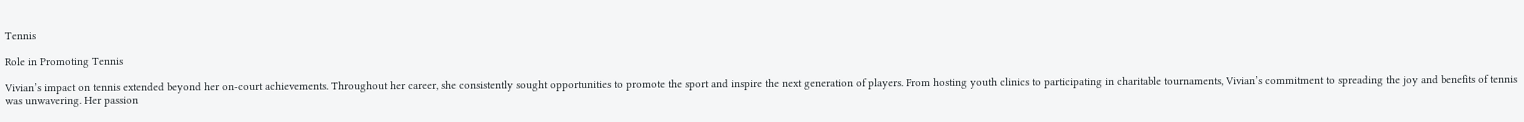Tennis

Role in Promoting Tennis

Vivian’s impact on tennis extended beyond her on-court achievements. Throughout her career, she consistently sought opportunities to promote the sport and inspire the next generation of players. From hosting youth clinics to participating in charitable tournaments, Vivian’s commitment to spreading the joy and benefits of tennis was unwavering. Her passion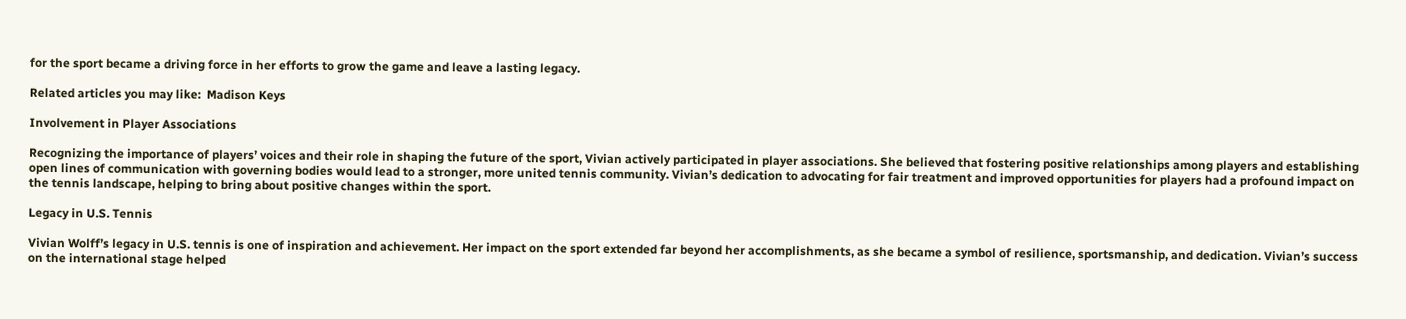for the sport became a driving force in her efforts to grow the game and leave a lasting legacy.

Related articles you may like:  Madison Keys

Involvement in Player Associations

Recognizing the importance of players’ voices and their role in shaping the future of the sport, Vivian actively participated in player associations. She believed that fostering positive relationships among players and establishing open lines of communication with governing bodies would lead to a stronger, more united tennis community. Vivian’s dedication to advocating for fair treatment and improved opportunities for players had a profound impact on the tennis landscape, helping to bring about positive changes within the sport.

Legacy in U.S. Tennis

Vivian Wolff’s legacy in U.S. tennis is one of inspiration and achievement. Her impact on the sport extended far beyond her accomplishments, as she became a symbol of resilience, sportsmanship, and dedication. Vivian’s success on the international stage helped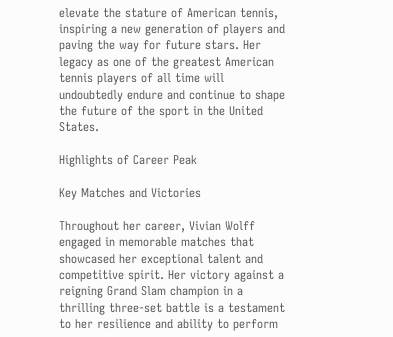elevate the stature of American tennis, inspiring a new generation of players and paving the way for future stars. Her legacy as one of the greatest American tennis players of all time will undoubtedly endure and continue to shape the future of the sport in the United States.

Highlights of Career Peak

Key Matches and Victories

Throughout her career, Vivian Wolff engaged in memorable matches that showcased her exceptional talent and competitive spirit. Her victory against a reigning Grand Slam champion in a thrilling three-set battle is a testament to her resilience and ability to perform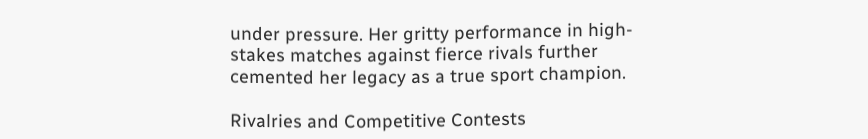under pressure. Her gritty performance in high-stakes matches against fierce rivals further cemented her legacy as a true sport champion.

Rivalries and Competitive Contests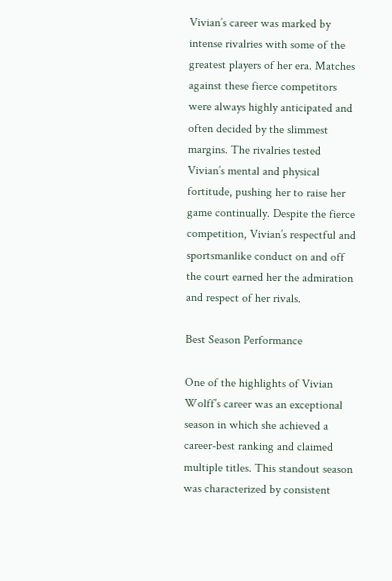Vivian’s career was marked by intense rivalries with some of the greatest players of her era. Matches against these fierce competitors were always highly anticipated and often decided by the slimmest margins. The rivalries tested Vivian’s mental and physical fortitude, pushing her to raise her game continually. Despite the fierce competition, Vivian’s respectful and sportsmanlike conduct on and off the court earned her the admiration and respect of her rivals.

Best Season Performance

One of the highlights of Vivian Wolff’s career was an exceptional season in which she achieved a career-best ranking and claimed multiple titles. This standout season was characterized by consistent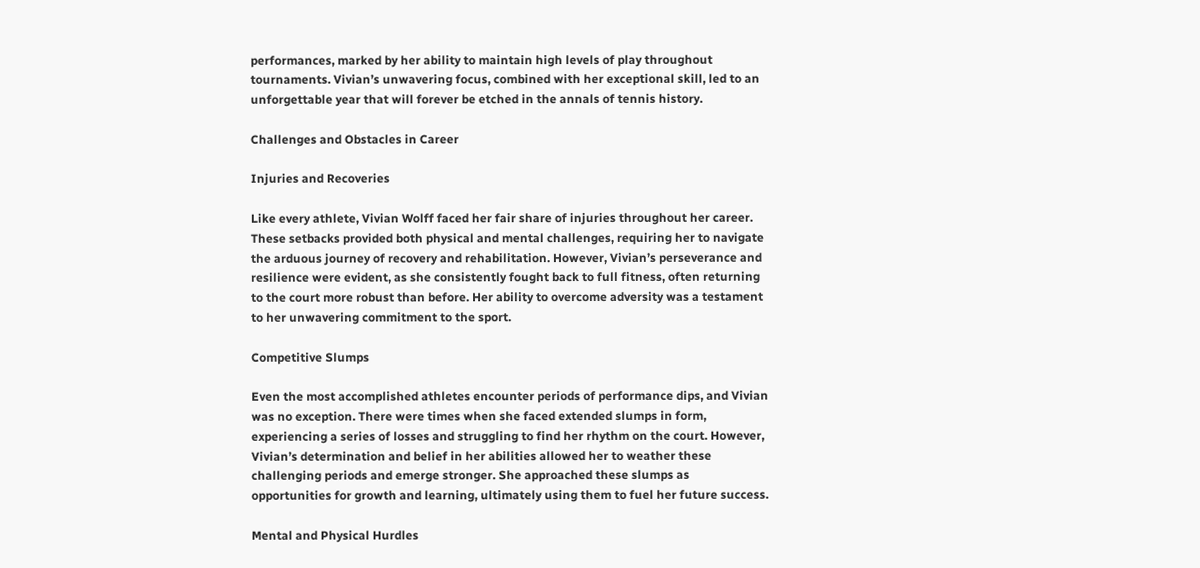performances, marked by her ability to maintain high levels of play throughout tournaments. Vivian’s unwavering focus, combined with her exceptional skill, led to an unforgettable year that will forever be etched in the annals of tennis history.

Challenges and Obstacles in Career

Injuries and Recoveries

Like every athlete, Vivian Wolff faced her fair share of injuries throughout her career. These setbacks provided both physical and mental challenges, requiring her to navigate the arduous journey of recovery and rehabilitation. However, Vivian’s perseverance and resilience were evident, as she consistently fought back to full fitness, often returning to the court more robust than before. Her ability to overcome adversity was a testament to her unwavering commitment to the sport.

Competitive Slumps

Even the most accomplished athletes encounter periods of performance dips, and Vivian was no exception. There were times when she faced extended slumps in form, experiencing a series of losses and struggling to find her rhythm on the court. However, Vivian’s determination and belief in her abilities allowed her to weather these challenging periods and emerge stronger. She approached these slumps as opportunities for growth and learning, ultimately using them to fuel her future success.

Mental and Physical Hurdles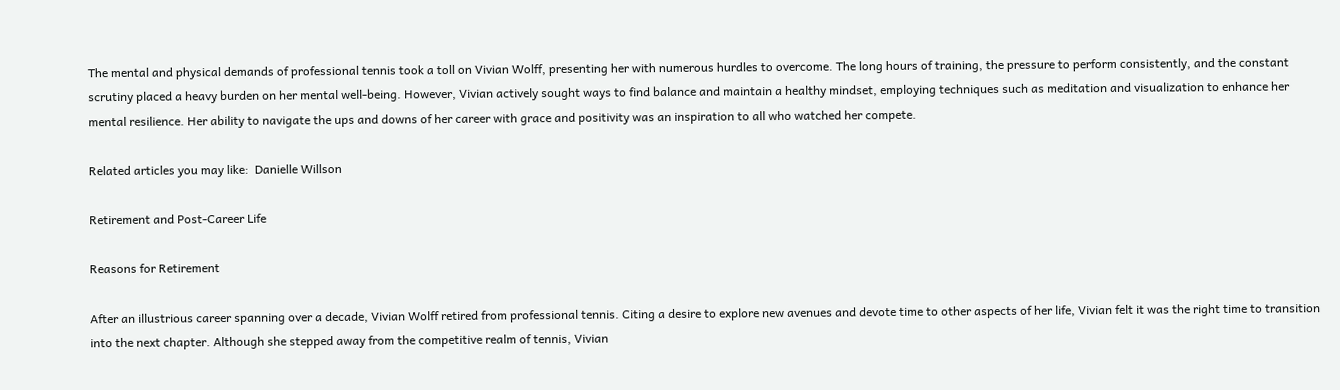The mental and physical demands of professional tennis took a toll on Vivian Wolff, presenting her with numerous hurdles to overcome. The long hours of training, the pressure to perform consistently, and the constant scrutiny placed a heavy burden on her mental well-being. However, Vivian actively sought ways to find balance and maintain a healthy mindset, employing techniques such as meditation and visualization to enhance her mental resilience. Her ability to navigate the ups and downs of her career with grace and positivity was an inspiration to all who watched her compete.

Related articles you may like:  Danielle Willson

Retirement and Post-Career Life

Reasons for Retirement

After an illustrious career spanning over a decade, Vivian Wolff retired from professional tennis. Citing a desire to explore new avenues and devote time to other aspects of her life, Vivian felt it was the right time to transition into the next chapter. Although she stepped away from the competitive realm of tennis, Vivian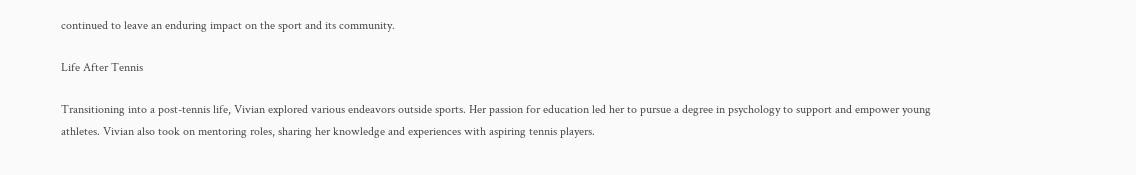continued to leave an enduring impact on the sport and its community.

Life After Tennis

Transitioning into a post-tennis life, Vivian explored various endeavors outside sports. Her passion for education led her to pursue a degree in psychology to support and empower young athletes. Vivian also took on mentoring roles, sharing her knowledge and experiences with aspiring tennis players.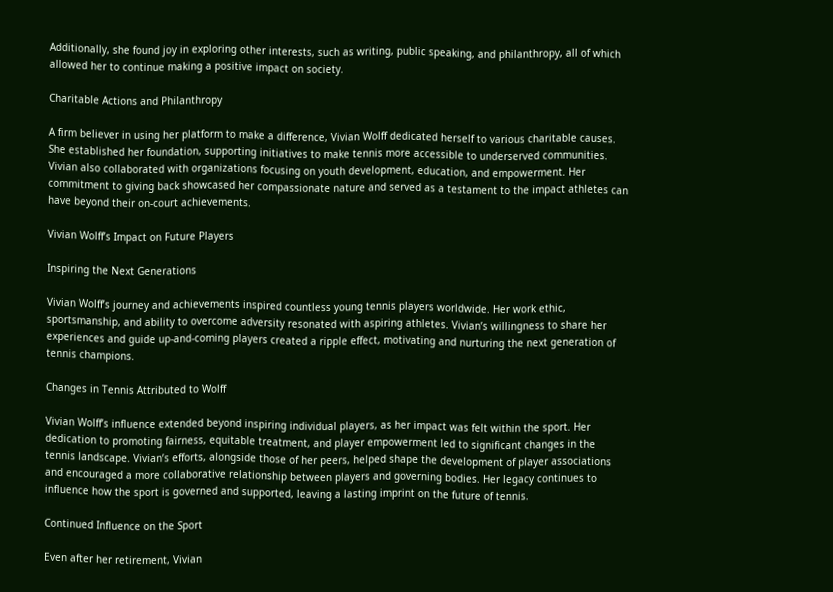Additionally, she found joy in exploring other interests, such as writing, public speaking, and philanthropy, all of which allowed her to continue making a positive impact on society.

Charitable Actions and Philanthropy

A firm believer in using her platform to make a difference, Vivian Wolff dedicated herself to various charitable causes. She established her foundation, supporting initiatives to make tennis more accessible to underserved communities. Vivian also collaborated with organizations focusing on youth development, education, and empowerment. Her commitment to giving back showcased her compassionate nature and served as a testament to the impact athletes can have beyond their on-court achievements.

Vivian Wolff’s Impact on Future Players

Inspiring the Next Generations

Vivian Wolff’s journey and achievements inspired countless young tennis players worldwide. Her work ethic, sportsmanship, and ability to overcome adversity resonated with aspiring athletes. Vivian’s willingness to share her experiences and guide up-and-coming players created a ripple effect, motivating and nurturing the next generation of tennis champions.

Changes in Tennis Attributed to Wolff

Vivian Wolff’s influence extended beyond inspiring individual players, as her impact was felt within the sport. Her dedication to promoting fairness, equitable treatment, and player empowerment led to significant changes in the tennis landscape. Vivian’s efforts, alongside those of her peers, helped shape the development of player associations and encouraged a more collaborative relationship between players and governing bodies. Her legacy continues to influence how the sport is governed and supported, leaving a lasting imprint on the future of tennis.

Continued Influence on the Sport

Even after her retirement, Vivian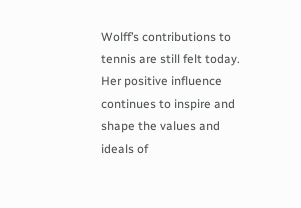Wolff’s contributions to tennis are still felt today. Her positive influence continues to inspire and shape the values and ideals of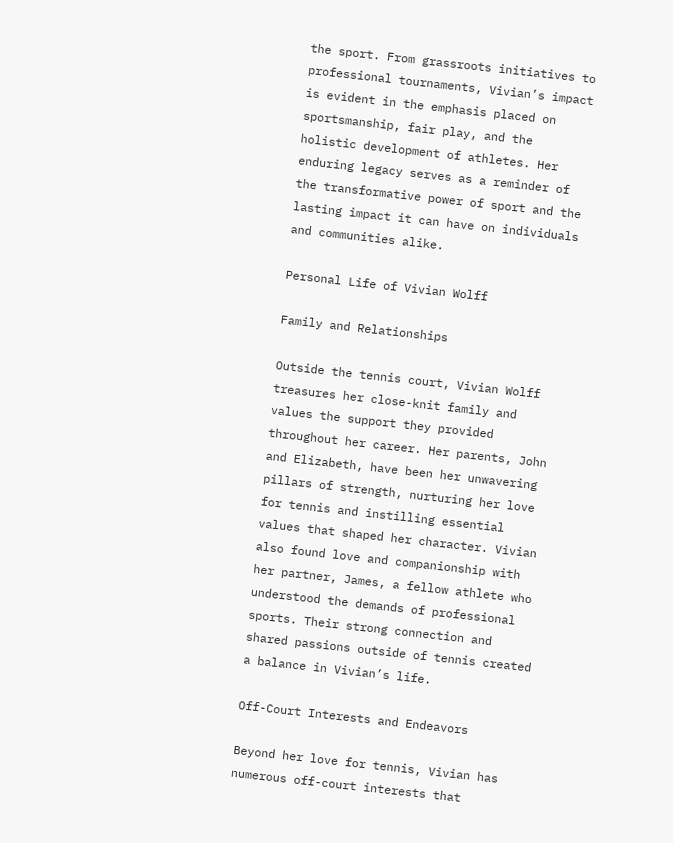the sport. From grassroots initiatives to professional tournaments, Vivian’s impact is evident in the emphasis placed on sportsmanship, fair play, and the holistic development of athletes. Her enduring legacy serves as a reminder of the transformative power of sport and the lasting impact it can have on individuals and communities alike.

Personal Life of Vivian Wolff

Family and Relationships

Outside the tennis court, Vivian Wolff treasures her close-knit family and values the support they provided throughout her career. Her parents, John and Elizabeth, have been her unwavering pillars of strength, nurturing her love for tennis and instilling essential values that shaped her character. Vivian also found love and companionship with her partner, James, a fellow athlete who understood the demands of professional sports. Their strong connection and shared passions outside of tennis created a balance in Vivian’s life.

Off-Court Interests and Endeavors

Beyond her love for tennis, Vivian has numerous off-court interests that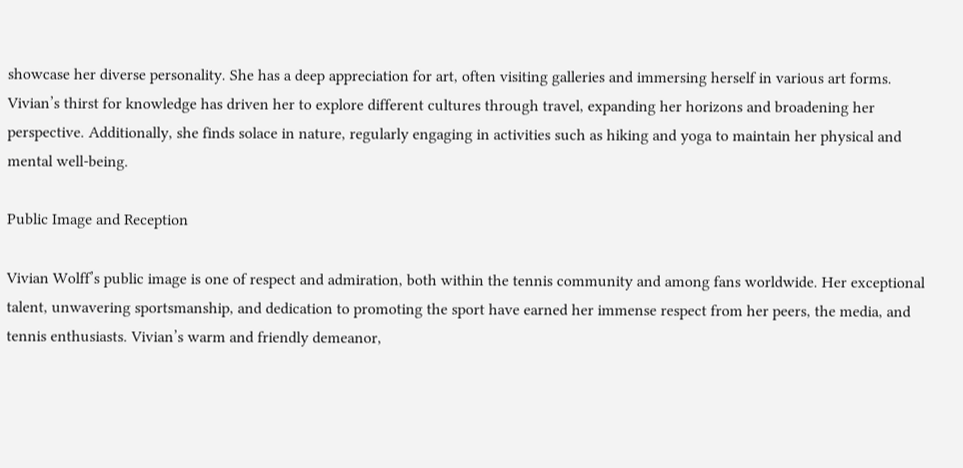showcase her diverse personality. She has a deep appreciation for art, often visiting galleries and immersing herself in various art forms. Vivian’s thirst for knowledge has driven her to explore different cultures through travel, expanding her horizons and broadening her perspective. Additionally, she finds solace in nature, regularly engaging in activities such as hiking and yoga to maintain her physical and mental well-being.

Public Image and Reception

Vivian Wolff’s public image is one of respect and admiration, both within the tennis community and among fans worldwide. Her exceptional talent, unwavering sportsmanship, and dedication to promoting the sport have earned her immense respect from her peers, the media, and tennis enthusiasts. Vivian’s warm and friendly demeanor,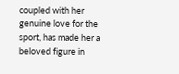coupled with her genuine love for the sport, has made her a beloved figure in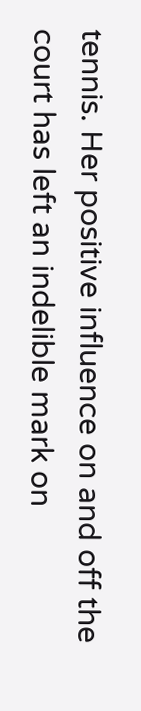tennis. Her positive influence on and off the court has left an indelible mark on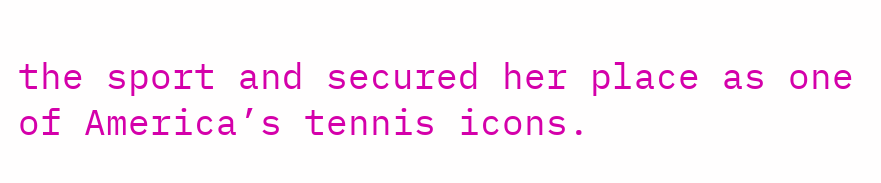the sport and secured her place as one of America’s tennis icons.